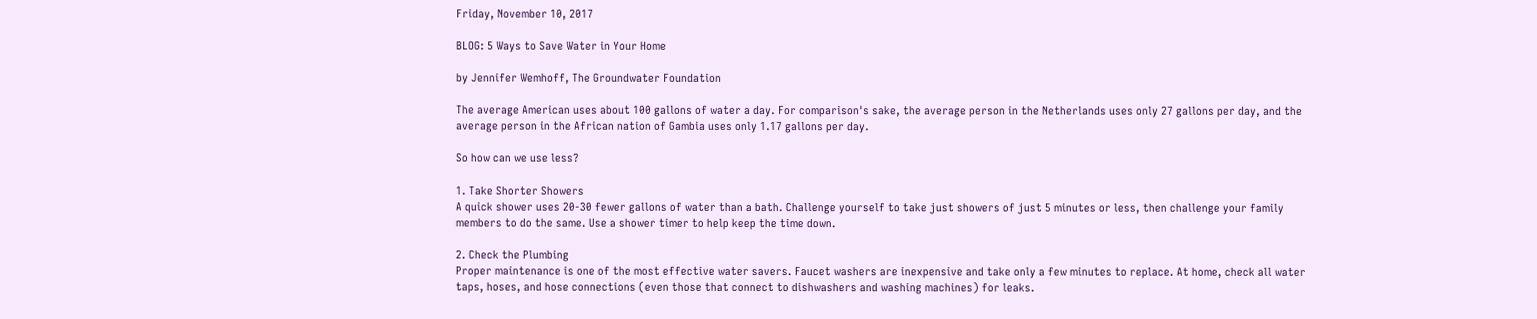Friday, November 10, 2017

BLOG: 5 Ways to Save Water in Your Home

by Jennifer Wemhoff, The Groundwater Foundation

The average American uses about 100 gallons of water a day. For comparison's sake, the average person in the Netherlands uses only 27 gallons per day, and the average person in the African nation of Gambia uses only 1.17 gallons per day.

So how can we use less?

1. Take Shorter Showers
A quick shower uses 20-30 fewer gallons of water than a bath. Challenge yourself to take just showers of just 5 minutes or less, then challenge your family members to do the same. Use a shower timer to help keep the time down.

2. Check the Plumbing
Proper maintenance is one of the most effective water savers. Faucet washers are inexpensive and take only a few minutes to replace. At home, check all water taps, hoses, and hose connections (even those that connect to dishwashers and washing machines) for leaks.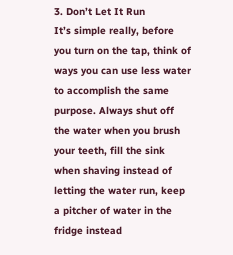3. Don’t Let It Run
It’s simple really, before you turn on the tap, think of ways you can use less water to accomplish the same purpose. Always shut off the water when you brush your teeth, fill the sink when shaving instead of letting the water run, keep a pitcher of water in the fridge instead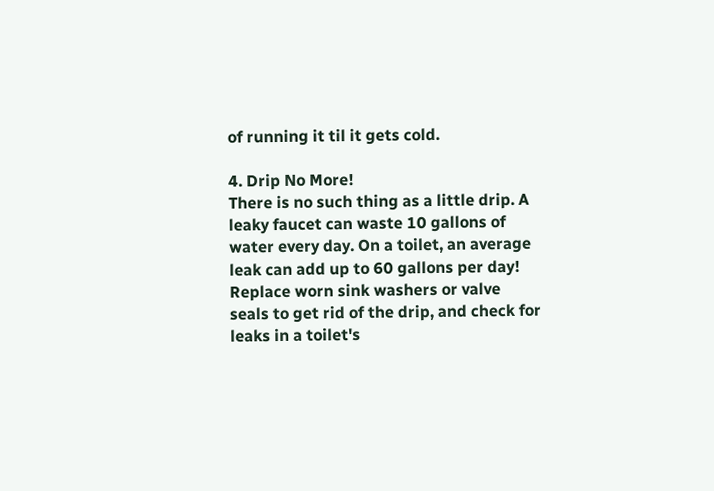of running it til it gets cold.

4. Drip No More!
There is no such thing as a little drip. A leaky faucet can waste 10 gallons of water every day. On a toilet, an average leak can add up to 60 gallons per day! Replace worn sink washers or valve seals to get rid of the drip, and check for leaks in a toilet's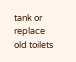tank or replace old toilets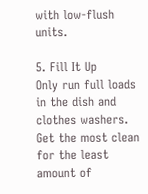with low-flush units.

5. Fill It Up
Only run full loads in the dish and clothes washers. Get the most clean for the least amount of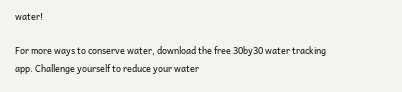water!

For more ways to conserve water, download the free 30by30 water tracking app. Challenge yourself to reduce your water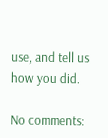use, and tell us how you did.

No comments: